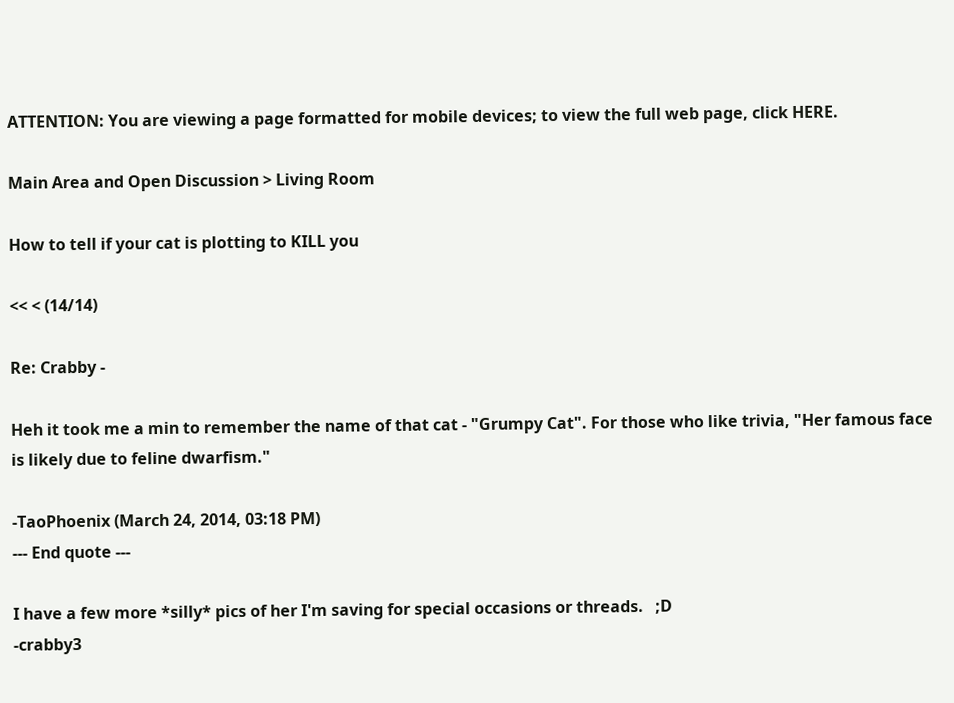ATTENTION: You are viewing a page formatted for mobile devices; to view the full web page, click HERE.

Main Area and Open Discussion > Living Room

How to tell if your cat is plotting to KILL you

<< < (14/14)

Re: Crabby -

Heh it took me a min to remember the name of that cat - "Grumpy Cat". For those who like trivia, "Her famous face is likely due to feline dwarfism."

-TaoPhoenix (March 24, 2014, 03:18 PM)
--- End quote ---

I have a few more *silly* pics of her I'm saving for special occasions or threads.   ;D
-crabby3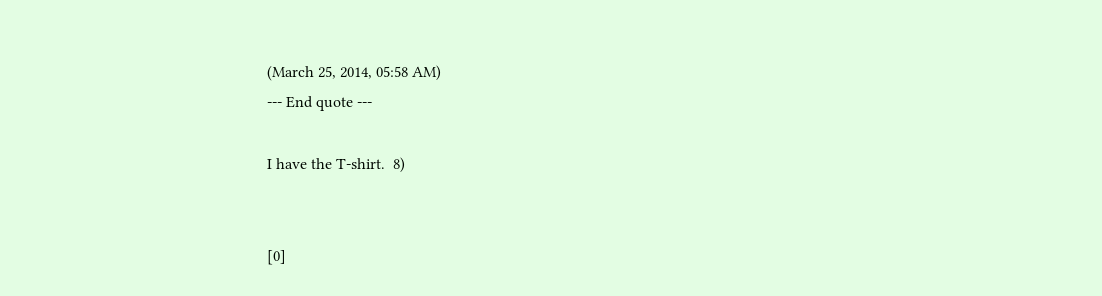(March 25, 2014, 05:58 AM)
--- End quote ---

I have the T-shirt.  8)


[0]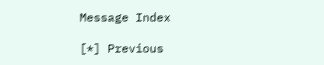Message Index

[*] Previous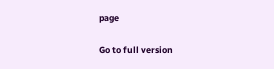page

Go to full version